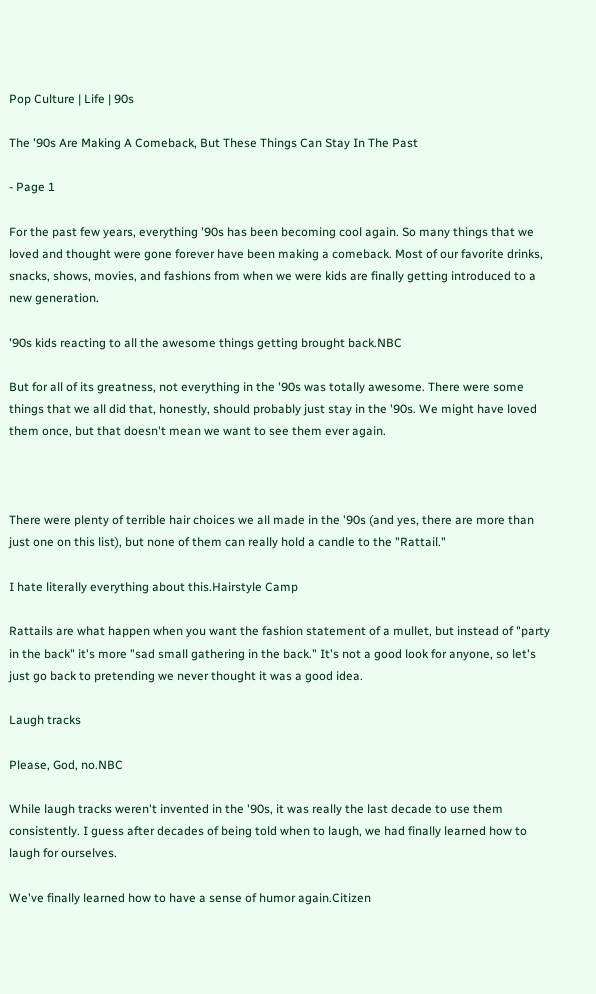Pop Culture | Life | 90s

The '90s Are Making A Comeback, But These Things Can Stay In The Past

- Page 1

For the past few years, everything '90s has been becoming cool again. So many things that we loved and thought were gone forever have been making a comeback. Most of our favorite drinks, snacks, shows, movies, and fashions from when we were kids are finally getting introduced to a new generation.

'90s kids reacting to all the awesome things getting brought back.NBC

But for all of its greatness, not everything in the '90s was totally awesome. There were some things that we all did that, honestly, should probably just stay in the '90s. We might have loved them once, but that doesn't mean we want to see them ever again.



There were plenty of terrible hair choices we all made in the '90s (and yes, there are more than just one on this list), but none of them can really hold a candle to the "Rattail."

I hate literally everything about this.Hairstyle Camp

Rattails are what happen when you want the fashion statement of a mullet, but instead of "party in the back" it's more "sad small gathering in the back." It's not a good look for anyone, so let's just go back to pretending we never thought it was a good idea.

Laugh tracks

Please, God, no.NBC

While laugh tracks weren't invented in the '90s, it was really the last decade to use them consistently. I guess after decades of being told when to laugh, we had finally learned how to laugh for ourselves.

We've finally learned how to have a sense of humor again.Citizen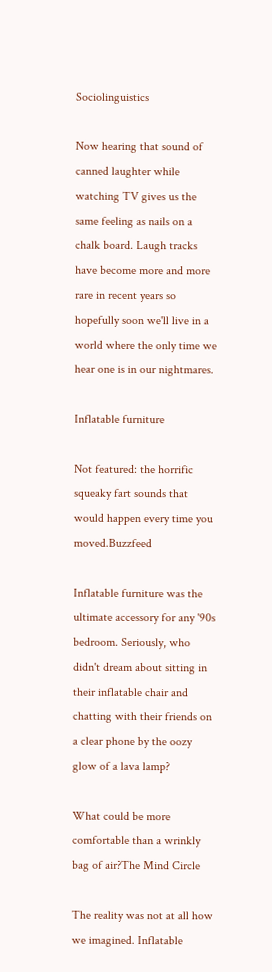Sociolinguistics

Now hearing that sound of canned laughter while watching TV gives us the same feeling as nails on a chalk board. Laugh tracks have become more and more rare in recent years so hopefully soon we'll live in a world where the only time we hear one is in our nightmares.

Inflatable furniture

Not featured: the horrific squeaky fart sounds that would happen every time you moved.Buzzfeed

Inflatable furniture was the ultimate accessory for any '90s bedroom. Seriously, who didn't dream about sitting in their inflatable chair and chatting with their friends on a clear phone by the oozy glow of a lava lamp?

What could be more comfortable than a wrinkly bag of air?The Mind Circle

The reality was not at all how we imagined. Inflatable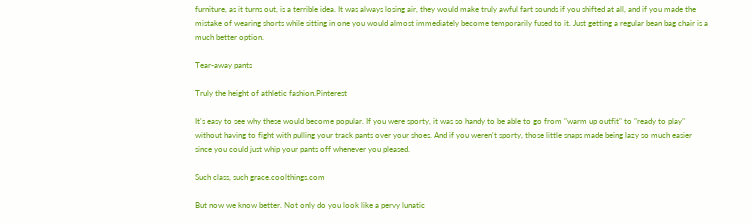furniture, as it turns out, is a terrible idea. It was always losing air, they would make truly awful fart sounds if you shifted at all, and if you made the mistake of wearing shorts while sitting in one you would almost immediately become temporarily fused to it. Just getting a regular bean bag chair is a much better option.

Tear-away pants

Truly the height of athletic fashion.Pinterest

It's easy to see why these would become popular. If you were sporty, it was so handy to be able to go from "warm up outfit" to "ready to play" without having to fight with pulling your track pants over your shoes. And if you weren't sporty, those little snaps made being lazy so much easier since you could just whip your pants off whenever you pleased.

Such class, such grace.coolthings.com

But now we know better. Not only do you look like a pervy lunatic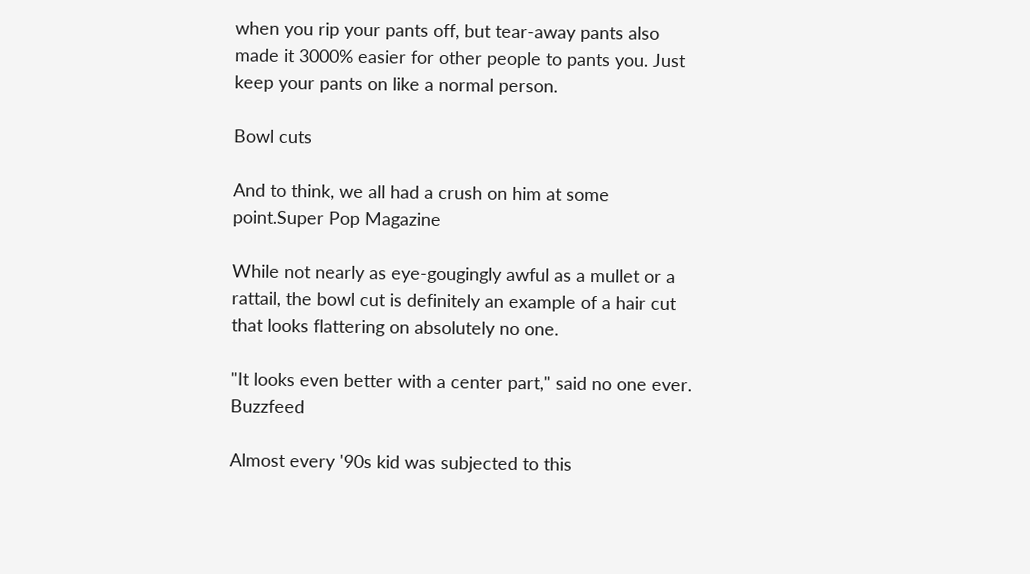when you rip your pants off, but tear-away pants also made it 3000% easier for other people to pants you. Just keep your pants on like a normal person.

Bowl cuts

And to think, we all had a crush on him at some point.Super Pop Magazine

While not nearly as eye-gougingly awful as a mullet or a rattail, the bowl cut is definitely an example of a hair cut that looks flattering on absolutely no one.

"It looks even better with a center part," said no one ever. Buzzfeed

Almost every '90s kid was subjected to this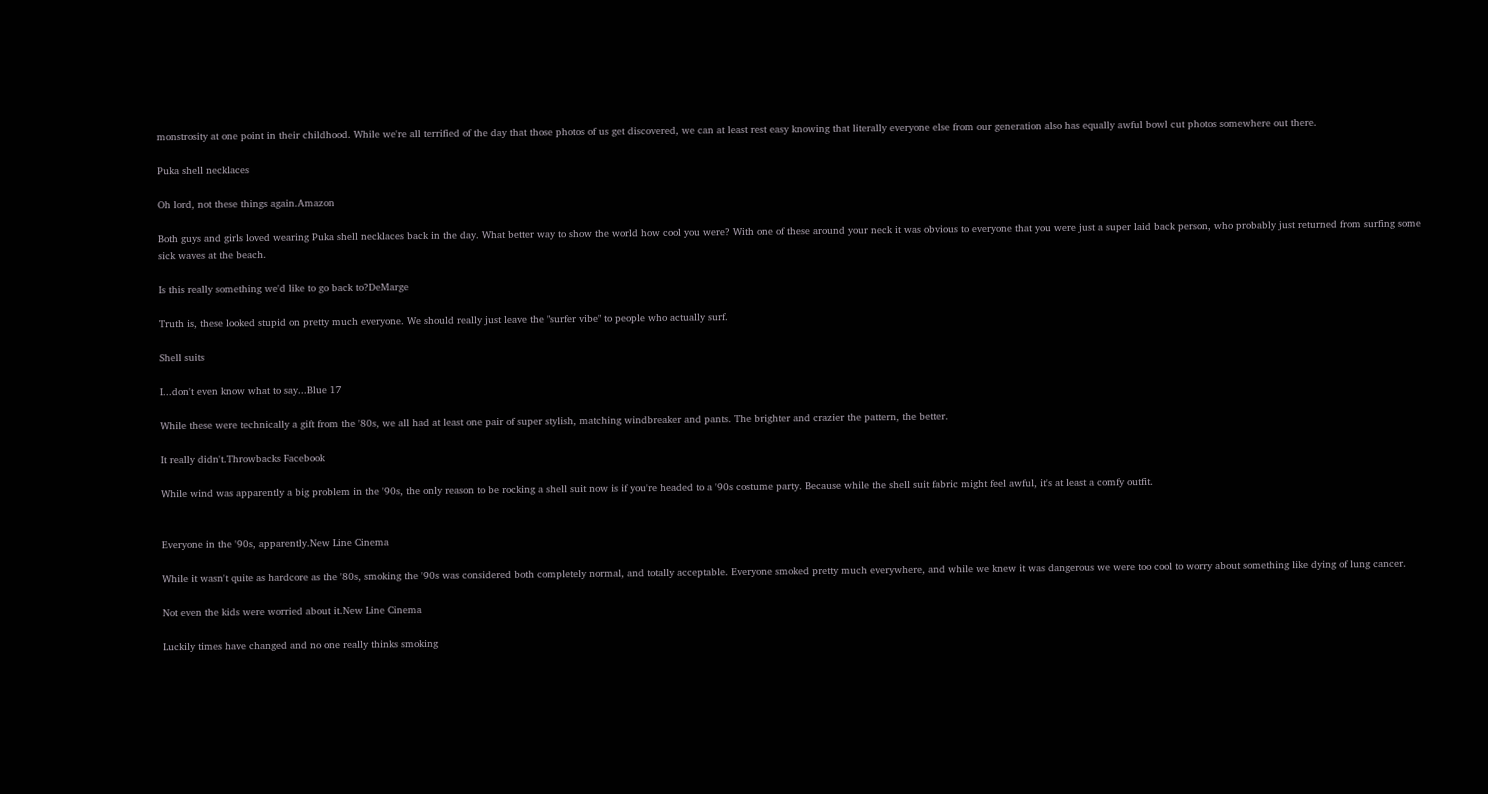monstrosity at one point in their childhood. While we're all terrified of the day that those photos of us get discovered, we can at least rest easy knowing that literally everyone else from our generation also has equally awful bowl cut photos somewhere out there.

Puka shell necklaces

Oh lord, not these things again.Amazon

Both guys and girls loved wearing Puka shell necklaces back in the day. What better way to show the world how cool you were? With one of these around your neck it was obvious to everyone that you were just a super laid back person, who probably just returned from surfing some sick waves at the beach.

Is this really something we'd like to go back to?DeMarge

Truth is, these looked stupid on pretty much everyone. We should really just leave the "surfer vibe" to people who actually surf.

Shell suits

I...don't even know what to say...Blue 17

While these were technically a gift from the '80s, we all had at least one pair of super stylish, matching windbreaker and pants. The brighter and crazier the pattern, the better.

It really didn't.Throwbacks Facebook

While wind was apparently a big problem in the '90s, the only reason to be rocking a shell suit now is if you're headed to a '90s costume party. Because while the shell suit fabric might feel awful, it's at least a comfy outfit.


Everyone in the '90s, apparently.New Line Cinema

While it wasn't quite as hardcore as the '80s, smoking the '90s was considered both completely normal, and totally acceptable. Everyone smoked pretty much everywhere, and while we knew it was dangerous we were too cool to worry about something like dying of lung cancer.

Not even the kids were worried about it.New Line Cinema

Luckily times have changed and no one really thinks smoking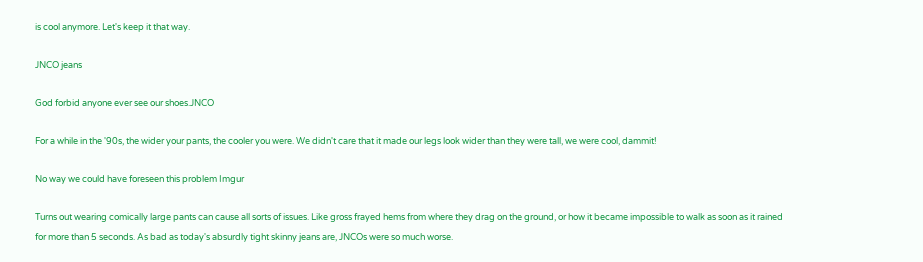is cool anymore. Let's keep it that way.

JNCO jeans

God forbid anyone ever see our shoes.JNCO

For a while in the '90s, the wider your pants, the cooler you were. We didn't care that it made our legs look wider than they were tall, we were cool, dammit!

No way we could have foreseen this problem Imgur

Turns out wearing comically large pants can cause all sorts of issues. Like gross frayed hems from where they drag on the ground, or how it became impossible to walk as soon as it rained for more than 5 seconds. As bad as today's absurdly tight skinny jeans are, JNCOs were so much worse.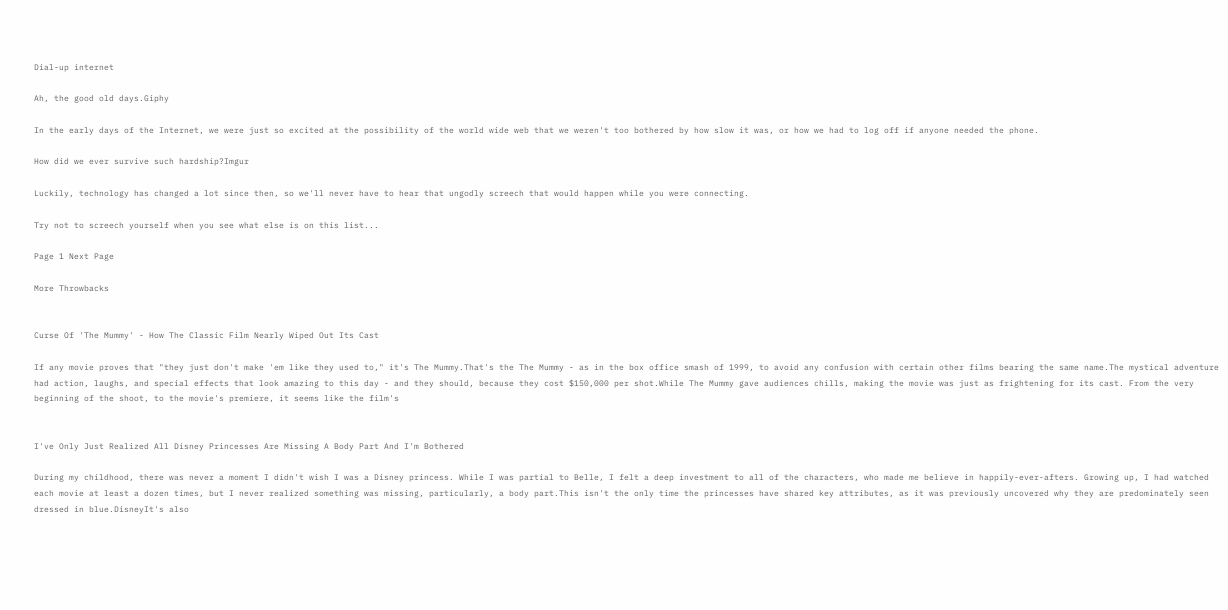Dial-up internet

Ah, the good old days.Giphy

In the early days of the Internet, we were just so excited at the possibility of the world wide web that we weren't too bothered by how slow it was, or how we had to log off if anyone needed the phone.

How did we ever survive such hardship?Imgur

Luckily, technology has changed a lot since then, so we'll never have to hear that ungodly screech that would happen while you were connecting.

Try not to screech yourself when you see what else is on this list...

Page 1 Next Page

More Throwbacks


Curse Of 'The Mummy' - How The Classic Film Nearly Wiped Out Its Cast

If any movie proves that "they just don't make 'em like they used to," it's The Mummy.That's the The Mummy - as in the box office smash of 1999, to avoid any confusion with certain other films bearing the same name.The mystical adventure had action, laughs, and special effects that look amazing to this day - and they should, because they cost $150,000 per shot.While The Mummy gave audiences chills, making the movie was just as frightening for its cast. From the very beginning of the shoot, to the movie's premiere, it seems like the film's


I've Only Just Realized All Disney Princesses Are Missing A Body Part And I'm Bothered

During my childhood, there was never a moment I didn't wish I was a Disney princess. While I was partial to Belle, I felt a deep investment to all of the characters, who made me believe in happily-ever-afters. Growing up, I had watched each movie at least a dozen times, but I never realized something was missing, particularly, a body part.This isn't the only time the princesses have shared key attributes, as it was previously uncovered why they are predominately seen dressed in blue.DisneyIt's also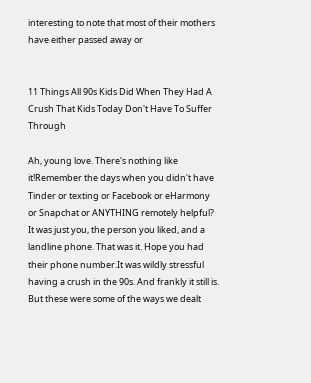interesting to note that most of their mothers have either passed away or


11 Things All 90s Kids Did When They Had A Crush That Kids Today Don't Have To Suffer Through

Ah, young love. There's nothing like it!Remember the days when you didn't have Tinder or texting or Facebook or eHarmony or Snapchat or ANYTHING remotely helpful? It was just you, the person you liked, and a landline phone. That was it. Hope you had their phone number.It was wildly stressful having a crush in the 90s. And frankly it still is. But these were some of the ways we dealt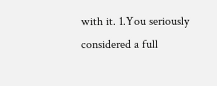with it. 1.You seriously considered a full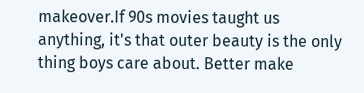makeover.If 90s movies taught us anything, it's that outer beauty is the only thing boys care about. Better make